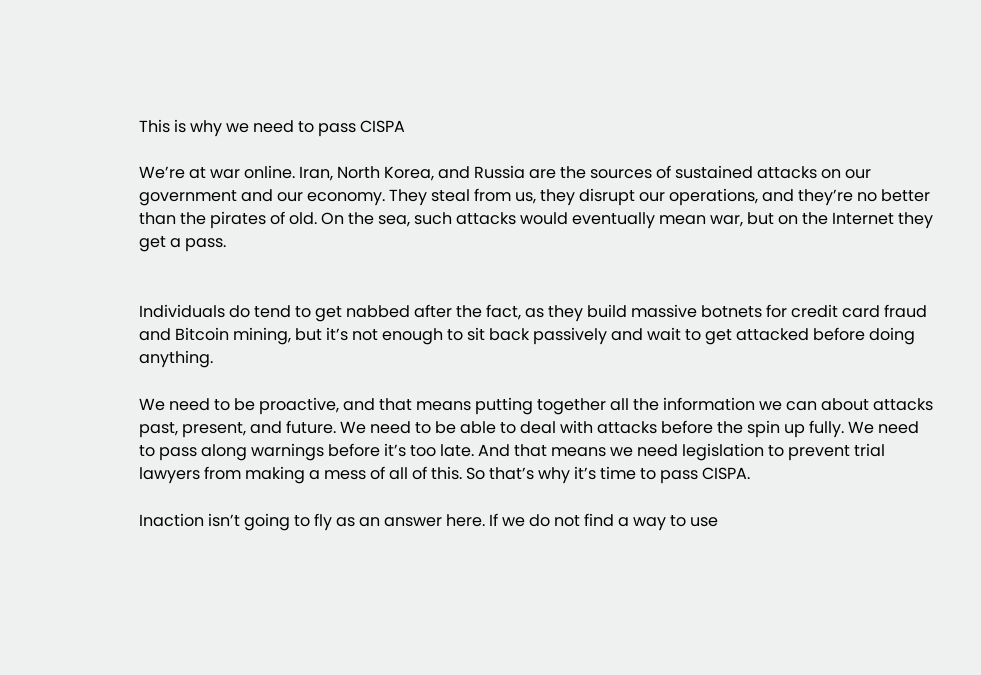This is why we need to pass CISPA

We’re at war online. Iran, North Korea, and Russia are the sources of sustained attacks on our government and our economy. They steal from us, they disrupt our operations, and they’re no better than the pirates of old. On the sea, such attacks would eventually mean war, but on the Internet they get a pass.


Individuals do tend to get nabbed after the fact, as they build massive botnets for credit card fraud and Bitcoin mining, but it’s not enough to sit back passively and wait to get attacked before doing anything.

We need to be proactive, and that means putting together all the information we can about attacks past, present, and future. We need to be able to deal with attacks before the spin up fully. We need to pass along warnings before it’s too late. And that means we need legislation to prevent trial lawyers from making a mess of all of this. So that’s why it’s time to pass CISPA.

Inaction isn’t going to fly as an answer here. If we do not find a way to use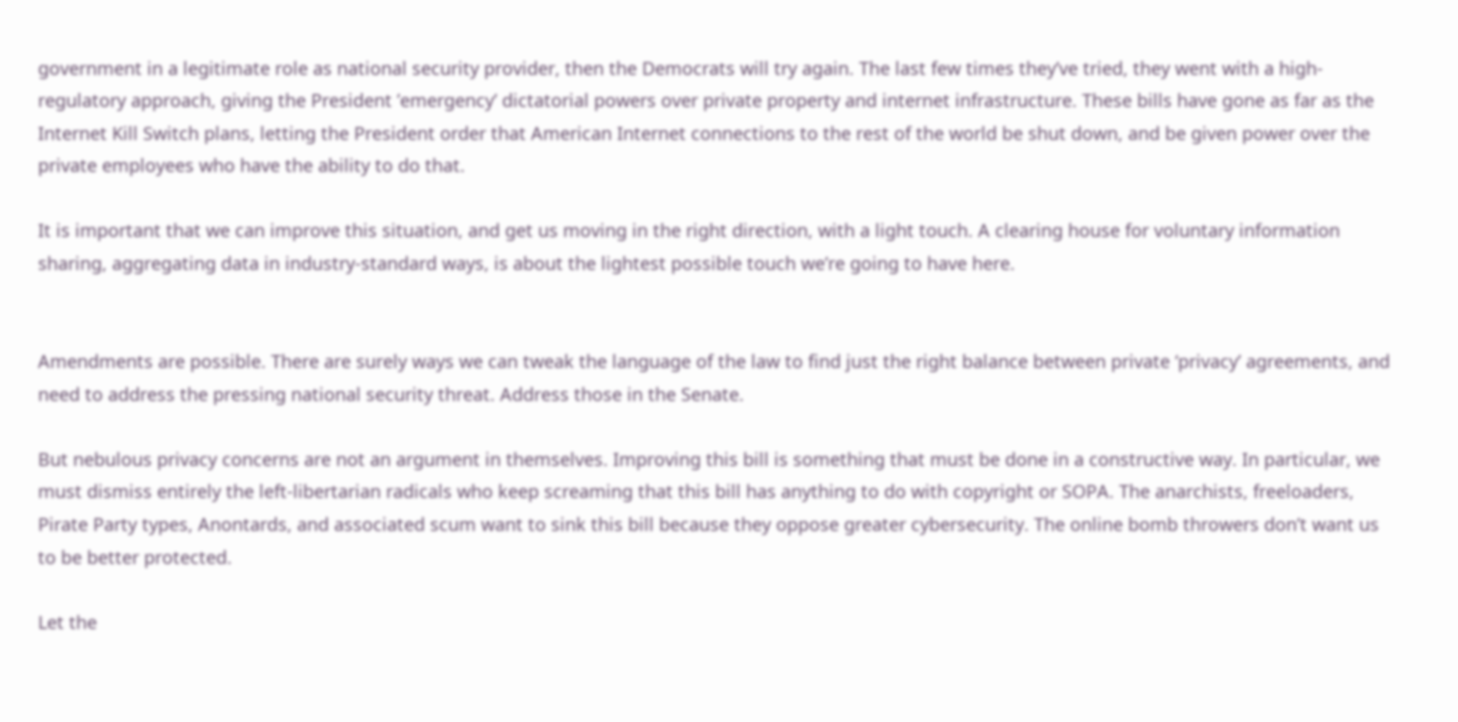government in a legitimate role as national security provider, then the Democrats will try again. The last few times they’ve tried, they went with a high-regulatory approach, giving the President ’emergency’ dictatorial powers over private property and internet infrastructure. These bills have gone as far as the Internet Kill Switch plans, letting the President order that American Internet connections to the rest of the world be shut down, and be given power over the private employees who have the ability to do that.

It is important that we can improve this situation, and get us moving in the right direction, with a light touch. A clearing house for voluntary information sharing, aggregating data in industry-standard ways, is about the lightest possible touch we’re going to have here.


Amendments are possible. There are surely ways we can tweak the language of the law to find just the right balance between private ‘privacy’ agreements, and need to address the pressing national security threat. Address those in the Senate.

But nebulous privacy concerns are not an argument in themselves. Improving this bill is something that must be done in a constructive way. In particular, we must dismiss entirely the left-libertarian radicals who keep screaming that this bill has anything to do with copyright or SOPA. The anarchists, freeloaders, Pirate Party types, Anontards, and associated scum want to sink this bill because they oppose greater cybersecurity. The online bomb throwers don’t want us to be better protected.

Let the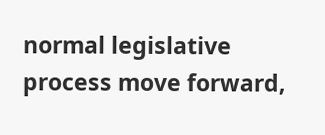normal legislative process move forward,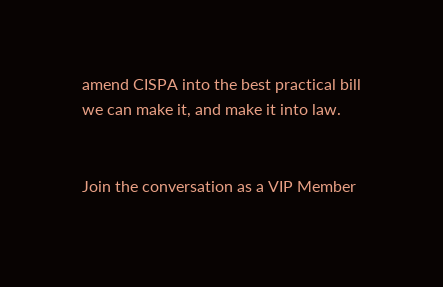amend CISPA into the best practical bill we can make it, and make it into law.


Join the conversation as a VIP Member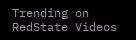Trending on RedState Videos